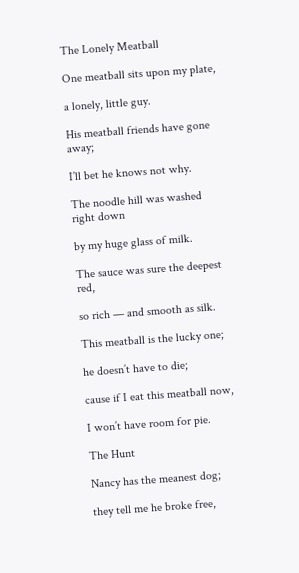The Lonely Meatball

One meatball sits upon my plate,

a lonely, little guy.

His meatball friends have gone away;

I’ll bet he knows not why.

The noodle hill was washed right down

by my huge glass of milk.

The sauce was sure the deepest red,

so rich — and smooth as silk.

This meatball is the lucky one;

he doesn’t have to die;

cause if I eat this meatball now,

I won’t have room for pie.

The Hunt

Nancy has the meanest dog;

they tell me he broke free,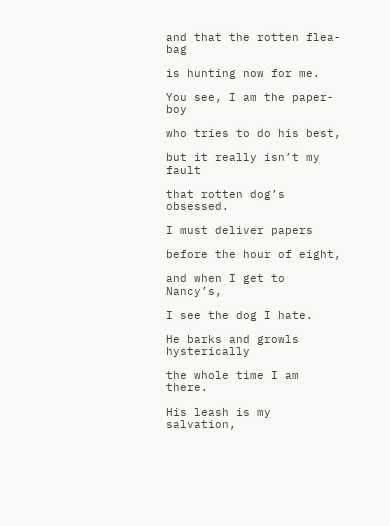and that the rotten flea-bag

is hunting now for me.

You see, I am the paper-boy

who tries to do his best,

but it really isn’t my fault

that rotten dog’s obsessed.

I must deliver papers

before the hour of eight,

and when I get to Nancy’s,

I see the dog I hate.

He barks and growls hysterically

the whole time I am there.

His leash is my salvation,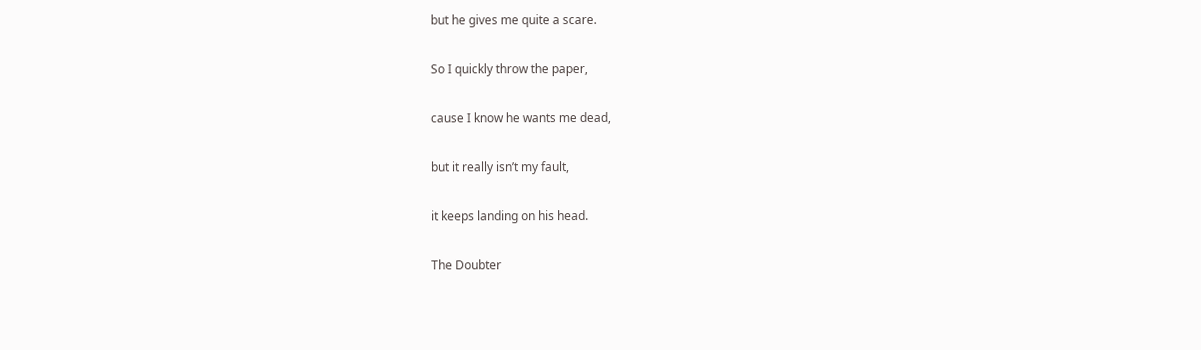but he gives me quite a scare.

So I quickly throw the paper,

cause I know he wants me dead,

but it really isn’t my fault,

it keeps landing on his head.

The Doubter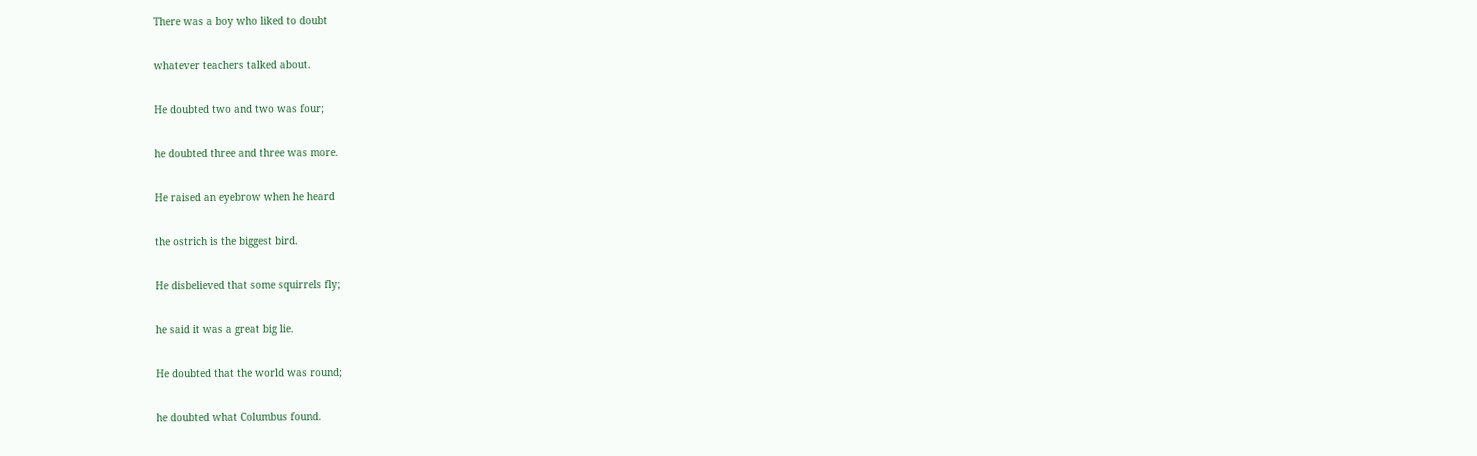There was a boy who liked to doubt

whatever teachers talked about.

He doubted two and two was four;

he doubted three and three was more.

He raised an eyebrow when he heard

the ostrich is the biggest bird.

He disbelieved that some squirrels fly;

he said it was a great big lie.

He doubted that the world was round;

he doubted what Columbus found.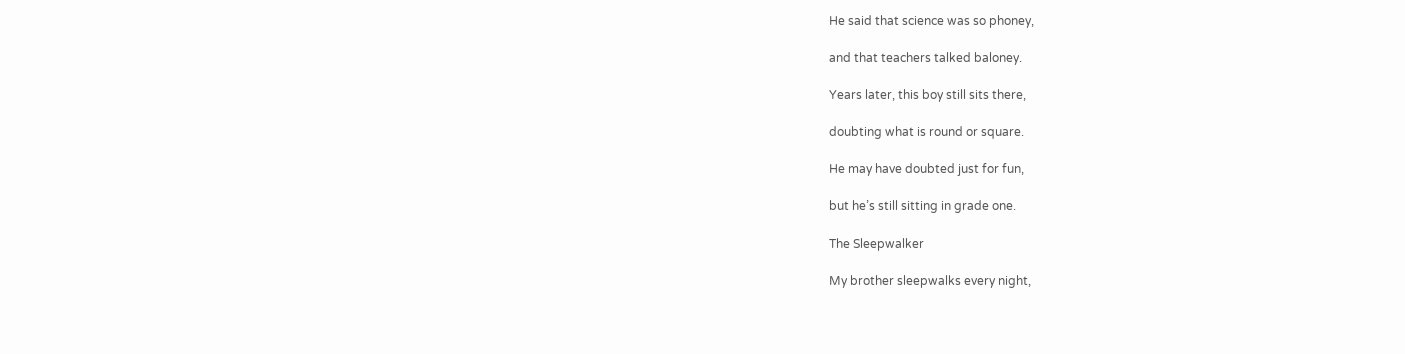He said that science was so phoney,

and that teachers talked baloney.

Years later, this boy still sits there,

doubting what is round or square.

He may have doubted just for fun,

but he’s still sitting in grade one.

The Sleepwalker

My brother sleepwalks every night,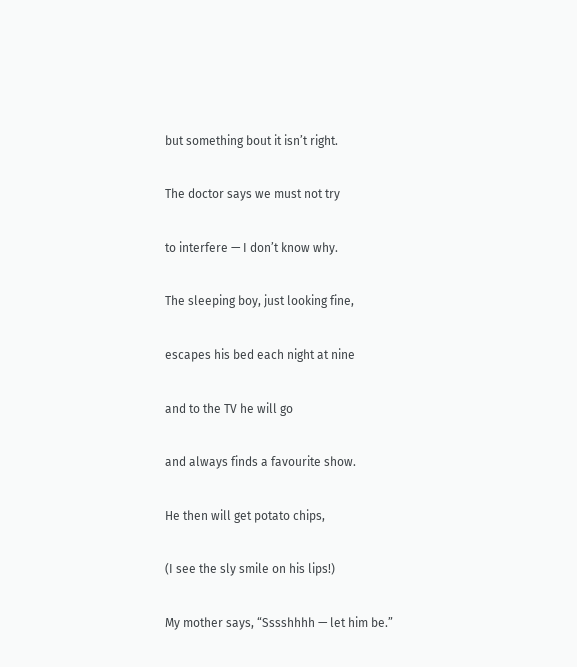but something bout it isn’t right.

The doctor says we must not try

to interfere — I don’t know why.

The sleeping boy, just looking fine,

escapes his bed each night at nine

and to the TV he will go

and always finds a favourite show.

He then will get potato chips,

(I see the sly smile on his lips!)

My mother says, “Sssshhhh — let him be.”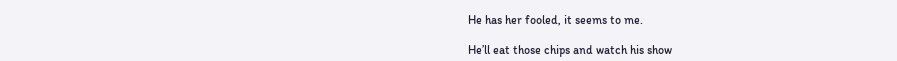He has her fooled, it seems to me.

He’ll eat those chips and watch his show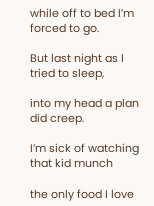while off to bed I’m forced to go.

But last night as I tried to sleep,

into my head a plan did creep.

I’m sick of watching that kid munch

the only food I love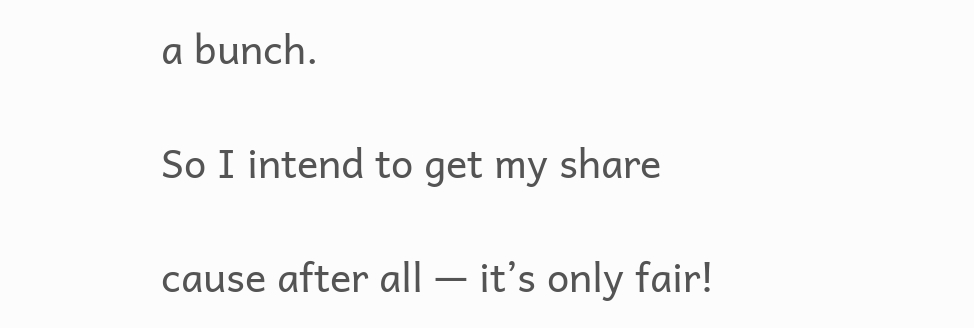a bunch.

So I intend to get my share

cause after all — it’s only fair!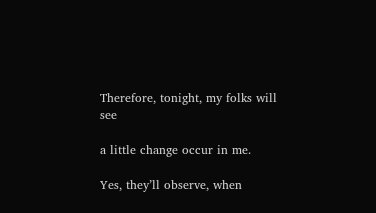Therefore, tonight, my folks will see

a little change occur in me.

Yes, they’ll observe, when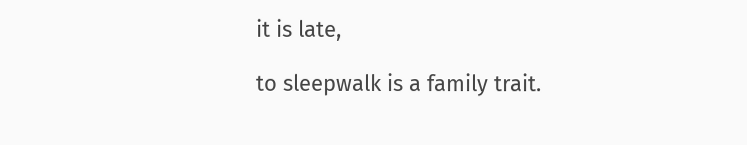it is late,

to sleepwalk is a family trait.